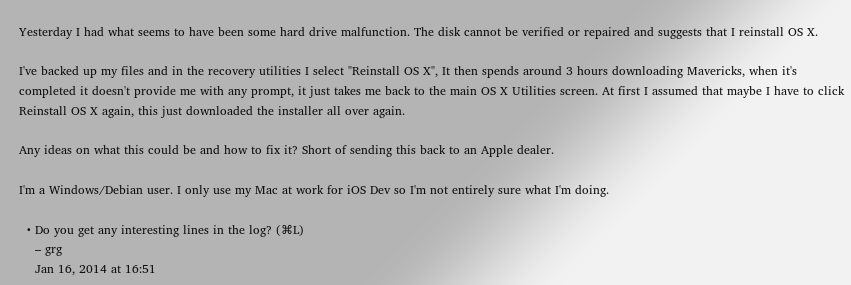Yesterday I had what seems to have been some hard drive malfunction. The disk cannot be verified or repaired and suggests that I reinstall OS X.

I've backed up my files and in the recovery utilities I select "Reinstall OS X", It then spends around 3 hours downloading Mavericks, when it's completed it doesn't provide me with any prompt, it just takes me back to the main OS X Utilities screen. At first I assumed that maybe I have to click Reinstall OS X again, this just downloaded the installer all over again.

Any ideas on what this could be and how to fix it? Short of sending this back to an Apple dealer.

I'm a Windows/Debian user. I only use my Mac at work for iOS Dev so I'm not entirely sure what I'm doing.

  • Do you get any interesting lines in the log? (⌘L)
    – grg
    Jan 16, 2014 at 16:51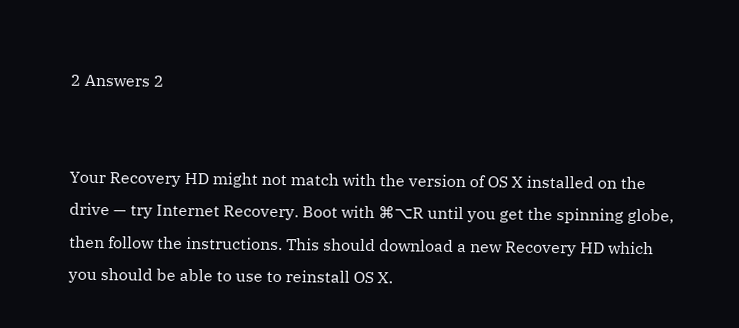2 Answers 2


Your Recovery HD might not match with the version of OS X installed on the drive — try Internet Recovery. Boot with ⌘⌥R until you get the spinning globe, then follow the instructions. This should download a new Recovery HD which you should be able to use to reinstall OS X.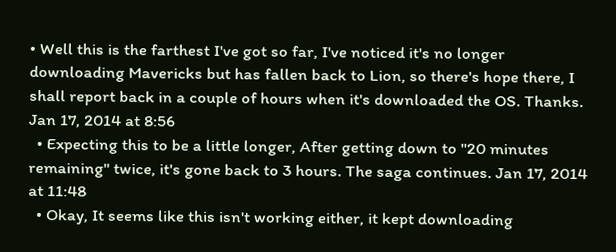• Well this is the farthest I've got so far, I've noticed it's no longer downloading Mavericks but has fallen back to Lion, so there's hope there, I shall report back in a couple of hours when it's downloaded the OS. Thanks. Jan 17, 2014 at 8:56
  • Expecting this to be a little longer, After getting down to "20 minutes remaining" twice, it's gone back to 3 hours. The saga continues. Jan 17, 2014 at 11:48
  • Okay, It seems like this isn't working either, it kept downloading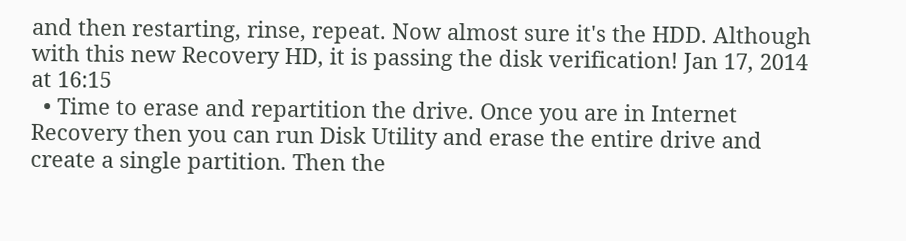and then restarting, rinse, repeat. Now almost sure it's the HDD. Although with this new Recovery HD, it is passing the disk verification! Jan 17, 2014 at 16:15
  • Time to erase and repartition the drive. Once you are in Internet Recovery then you can run Disk Utility and erase the entire drive and create a single partition. Then the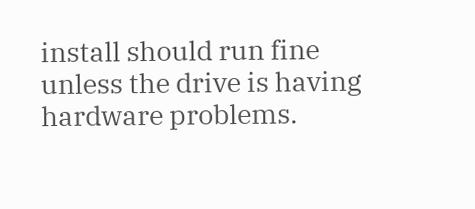install should run fine unless the drive is having hardware problems.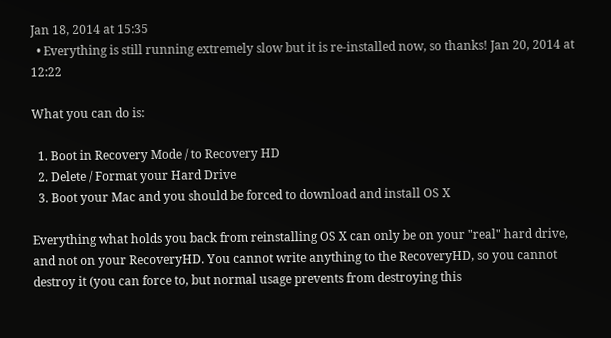Jan 18, 2014 at 15:35
  • Everything is still running extremely slow but it is re-installed now, so thanks! Jan 20, 2014 at 12:22

What you can do is:

  1. Boot in Recovery Mode / to Recovery HD
  2. Delete / Format your Hard Drive
  3. Boot your Mac and you should be forced to download and install OS X

Everything what holds you back from reinstalling OS X can only be on your "real" hard drive, and not on your RecoveryHD. You cannot write anything to the RecoveryHD, so you cannot destroy it (you can force to, but normal usage prevents from destroying this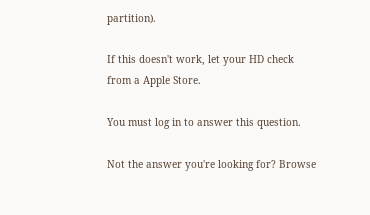partition).

If this doesn't work, let your HD check from a Apple Store.

You must log in to answer this question.

Not the answer you're looking for? Browse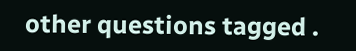other questions tagged .